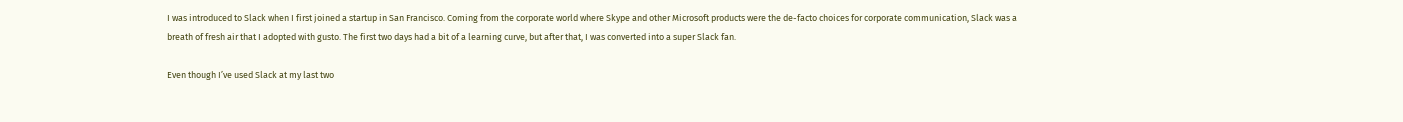I was introduced to Slack when I first joined a startup in San Francisco. Coming from the corporate world where Skype and other Microsoft products were the de-facto choices for corporate communication, Slack was a breath of fresh air that I adopted with gusto. The first two days had a bit of a learning curve, but after that, I was converted into a super Slack fan.

Even though I’ve used Slack at my last two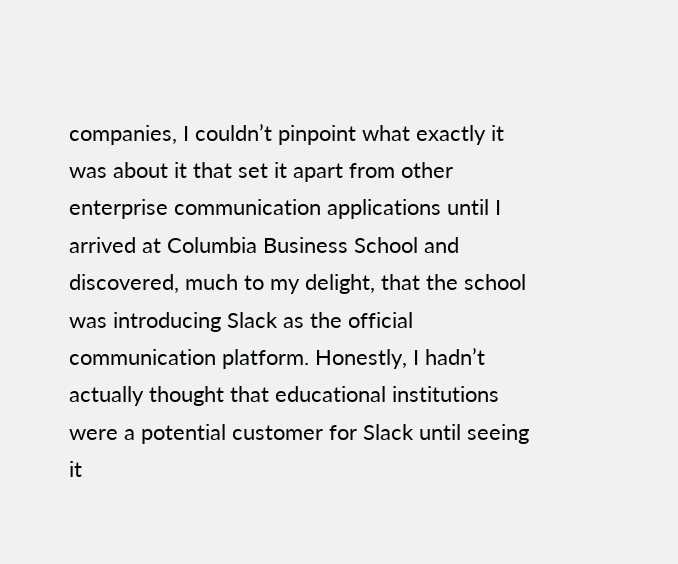companies, I couldn’t pinpoint what exactly it was about it that set it apart from other enterprise communication applications until I arrived at Columbia Business School and discovered, much to my delight, that the school was introducing Slack as the official communication platform. Honestly, I hadn’t actually thought that educational institutions were a potential customer for Slack until seeing it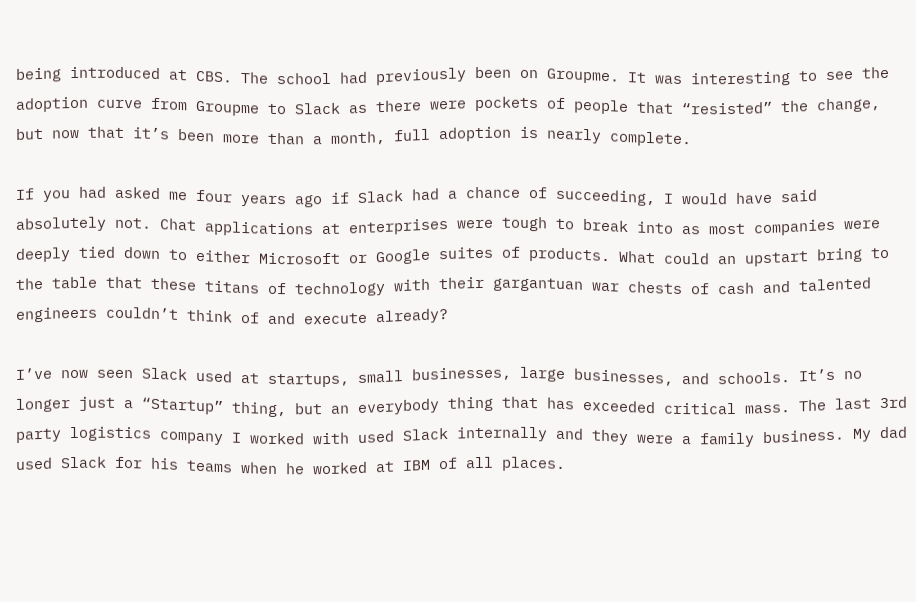being introduced at CBS. The school had previously been on Groupme. It was interesting to see the adoption curve from Groupme to Slack as there were pockets of people that “resisted” the change, but now that it’s been more than a month, full adoption is nearly complete.

If you had asked me four years ago if Slack had a chance of succeeding, I would have said absolutely not. Chat applications at enterprises were tough to break into as most companies were deeply tied down to either Microsoft or Google suites of products. What could an upstart bring to the table that these titans of technology with their gargantuan war chests of cash and talented engineers couldn’t think of and execute already?

I’ve now seen Slack used at startups, small businesses, large businesses, and schools. It’s no longer just a “Startup” thing, but an everybody thing that has exceeded critical mass. The last 3rd party logistics company I worked with used Slack internally and they were a family business. My dad used Slack for his teams when he worked at IBM of all places.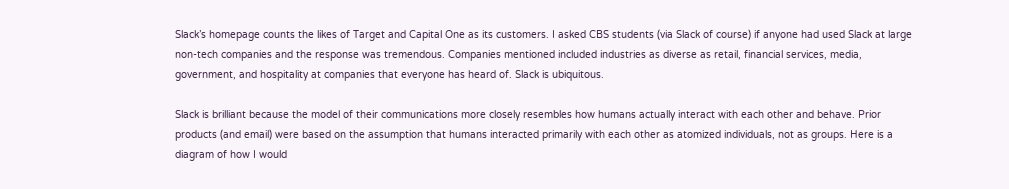Slack’s homepage counts the likes of Target and Capital One as its customers. I asked CBS students (via Slack of course) if anyone had used Slack at large non-tech companies and the response was tremendous. Companies mentioned included industries as diverse as retail, financial services, media, government, and hospitality at companies that everyone has heard of. Slack is ubiquitous.

Slack is brilliant because the model of their communications more closely resembles how humans actually interact with each other and behave. Prior products (and email) were based on the assumption that humans interacted primarily with each other as atomized individuals, not as groups. Here is a diagram of how I would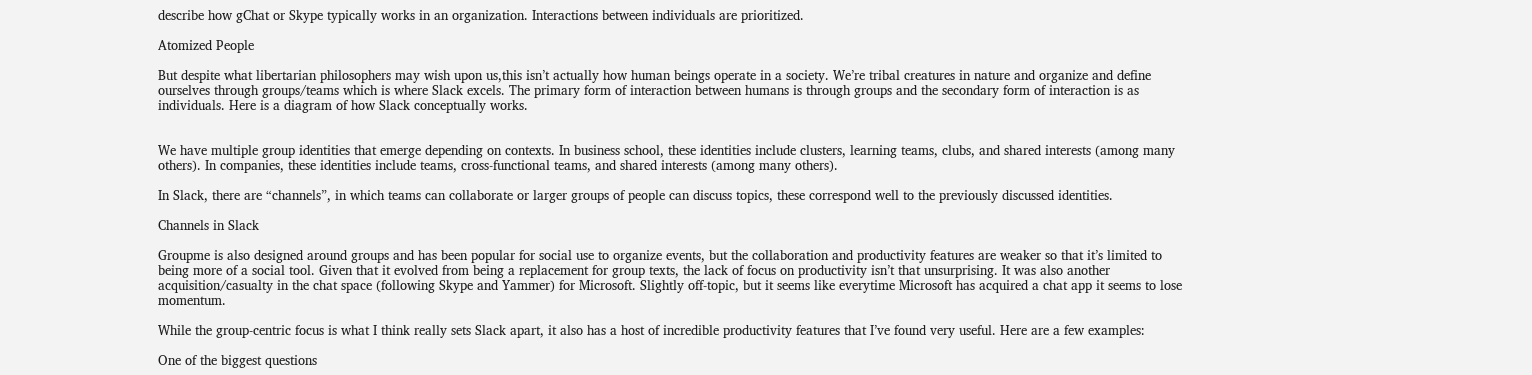describe how gChat or Skype typically works in an organization. Interactions between individuals are prioritized.

Atomized People

But despite what libertarian philosophers may wish upon us,this isn’t actually how human beings operate in a society. We’re tribal creatures in nature and organize and define ourselves through groups/teams which is where Slack excels. The primary form of interaction between humans is through groups and the secondary form of interaction is as individuals. Here is a diagram of how Slack conceptually works.


We have multiple group identities that emerge depending on contexts. In business school, these identities include clusters, learning teams, clubs, and shared interests (among many others). In companies, these identities include teams, cross-functional teams, and shared interests (among many others).

In Slack, there are “channels”, in which teams can collaborate or larger groups of people can discuss topics, these correspond well to the previously discussed identities.

Channels in Slack

Groupme is also designed around groups and has been popular for social use to organize events, but the collaboration and productivity features are weaker so that it’s limited to being more of a social tool. Given that it evolved from being a replacement for group texts, the lack of focus on productivity isn’t that unsurprising. It was also another acquisition/casualty in the chat space (following Skype and Yammer) for Microsoft. Slightly off-topic, but it seems like everytime Microsoft has acquired a chat app it seems to lose momentum.

While the group-centric focus is what I think really sets Slack apart, it also has a host of incredible productivity features that I’ve found very useful. Here are a few examples:

One of the biggest questions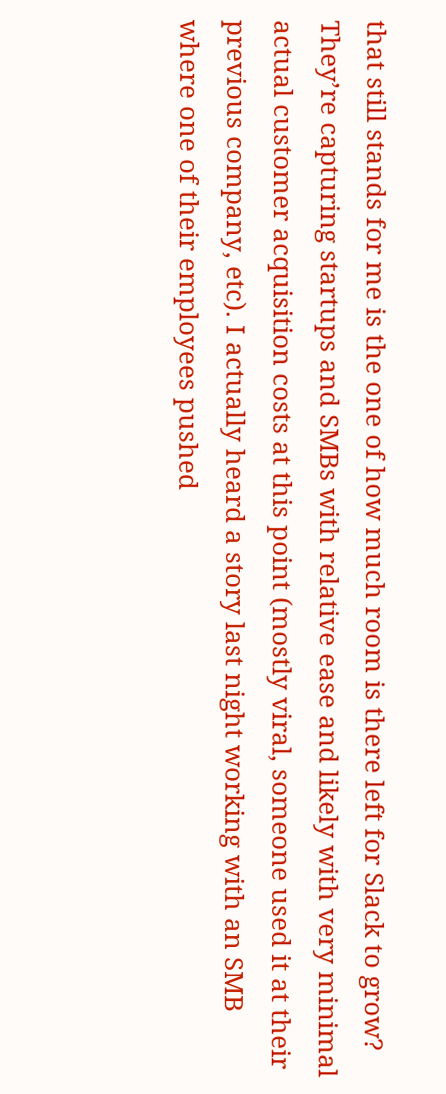that still stands for me is the one of how much room is there left for Slack to grow? They’re capturing startups and SMBs with relative ease and likely with very minimal actual customer acquisition costs at this point (mostly viral, someone used it at their previous company, etc). I actually heard a story last night working with an SMB where one of their employees pushed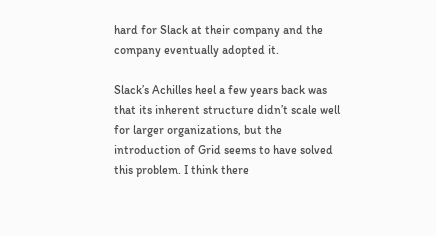hard for Slack at their company and the company eventually adopted it.

Slack’s Achilles heel a few years back was that its inherent structure didn’t scale well for larger organizations, but the introduction of Grid seems to have solved this problem. I think there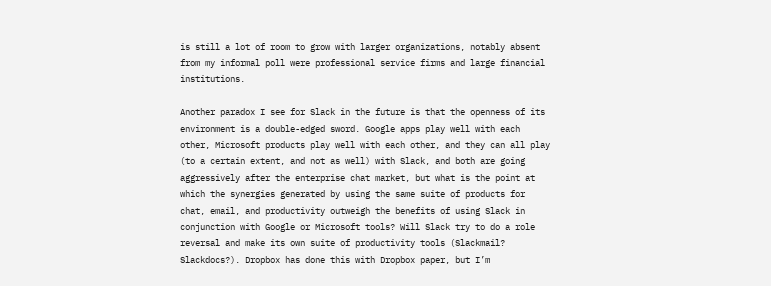is still a lot of room to grow with larger organizations, notably absent from my informal poll were professional service firms and large financial institutions.

Another paradox I see for Slack in the future is that the openness of its environment is a double-edged sword. Google apps play well with each other, Microsoft products play well with each other, and they can all play (to a certain extent, and not as well) with Slack, and both are going aggressively after the enterprise chat market, but what is the point at which the synergies generated by using the same suite of products for chat, email, and productivity outweigh the benefits of using Slack in conjunction with Google or Microsoft tools? Will Slack try to do a role reversal and make its own suite of productivity tools (Slackmail? Slackdocs?). Dropbox has done this with Dropbox paper, but I’m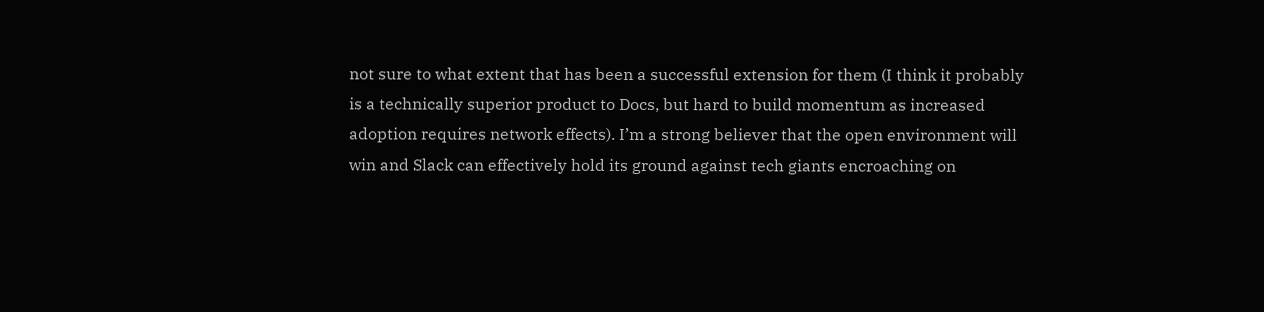not sure to what extent that has been a successful extension for them (I think it probably is a technically superior product to Docs, but hard to build momentum as increased adoption requires network effects). I’m a strong believer that the open environment will win and Slack can effectively hold its ground against tech giants encroaching on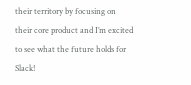their territory by focusing on their core product and I’m excited to see what the future holds for Slack!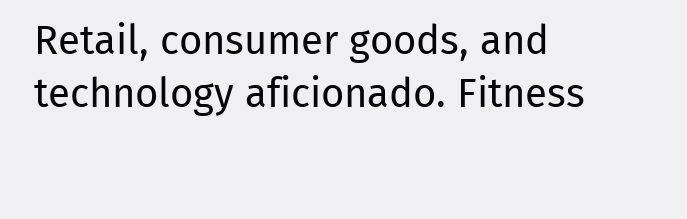Retail, consumer goods, and technology aficionado. Fitness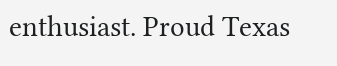enthusiast. Proud Texas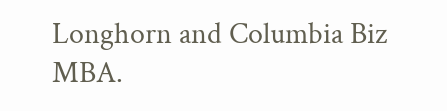Longhorn and Columbia Biz MBA.